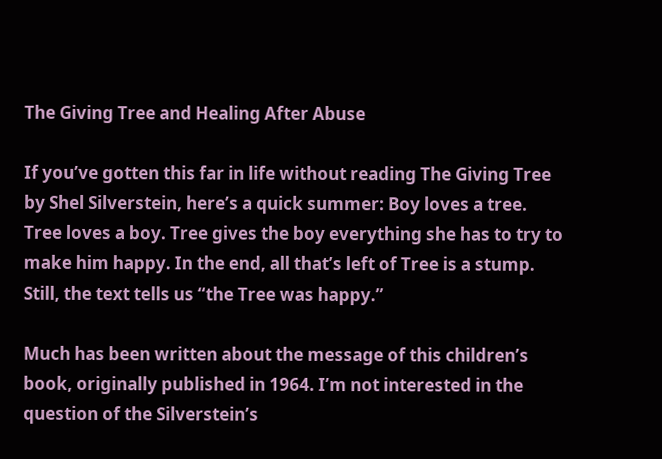The Giving Tree and Healing After Abuse

If you’ve gotten this far in life without reading The Giving Tree by Shel Silverstein, here’s a quick summer: Boy loves a tree. Tree loves a boy. Tree gives the boy everything she has to try to make him happy. In the end, all that’s left of Tree is a stump. Still, the text tells us “the Tree was happy.”

Much has been written about the message of this children’s book, originally published in 1964. I’m not interested in the question of the Silverstein’s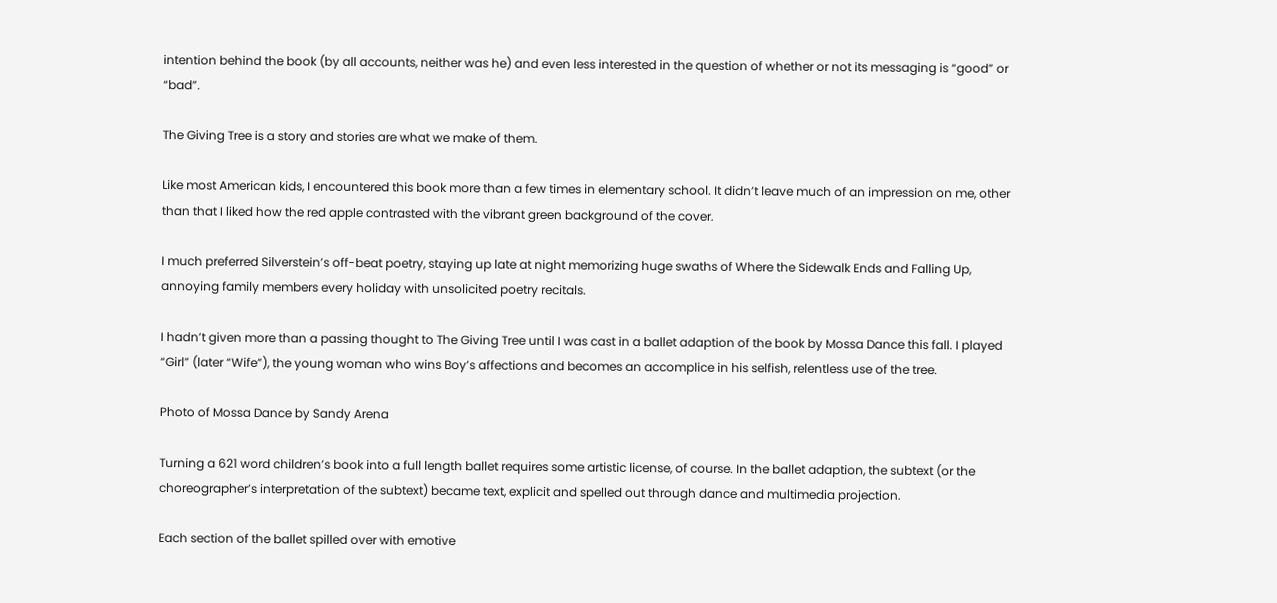intention behind the book (by all accounts, neither was he) and even less interested in the question of whether or not its messaging is “good” or “bad”.

The Giving Tree is a story and stories are what we make of them.

Like most American kids, I encountered this book more than a few times in elementary school. It didn’t leave much of an impression on me, other than that I liked how the red apple contrasted with the vibrant green background of the cover.

I much preferred Silverstein’s off-beat poetry, staying up late at night memorizing huge swaths of Where the Sidewalk Ends and Falling Up, annoying family members every holiday with unsolicited poetry recitals.

I hadn’t given more than a passing thought to The Giving Tree until I was cast in a ballet adaption of the book by Mossa Dance this fall. I played “Girl” (later “Wife”), the young woman who wins Boy’s affections and becomes an accomplice in his selfish, relentless use of the tree.

Photo of Mossa Dance by Sandy Arena

Turning a 621 word children’s book into a full length ballet requires some artistic license, of course. In the ballet adaption, the subtext (or the choreographer’s interpretation of the subtext) became text, explicit and spelled out through dance and multimedia projection.

Each section of the ballet spilled over with emotive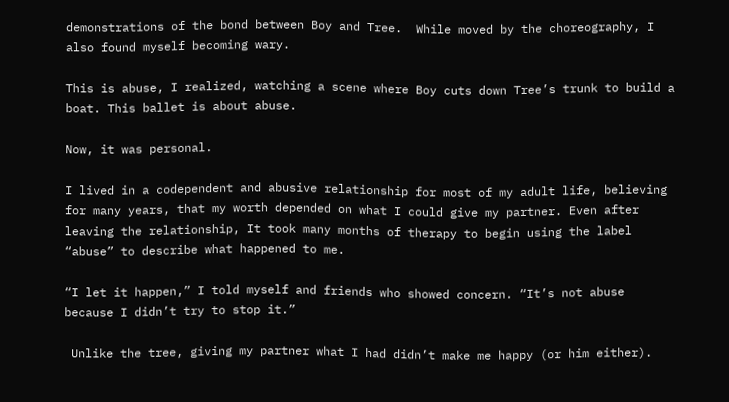demonstrations of the bond between Boy and Tree.  While moved by the choreography, I also found myself becoming wary.

This is abuse, I realized, watching a scene where Boy cuts down Tree’s trunk to build a boat. This ballet is about abuse.

Now, it was personal.

I lived in a codependent and abusive relationship for most of my adult life, believing for many years, that my worth depended on what I could give my partner. Even after leaving the relationship, It took many months of therapy to begin using the label “abuse” to describe what happened to me.

“I let it happen,” I told myself and friends who showed concern. “It’s not abuse because I didn’t try to stop it.”

 Unlike the tree, giving my partner what I had didn’t make me happy (or him either).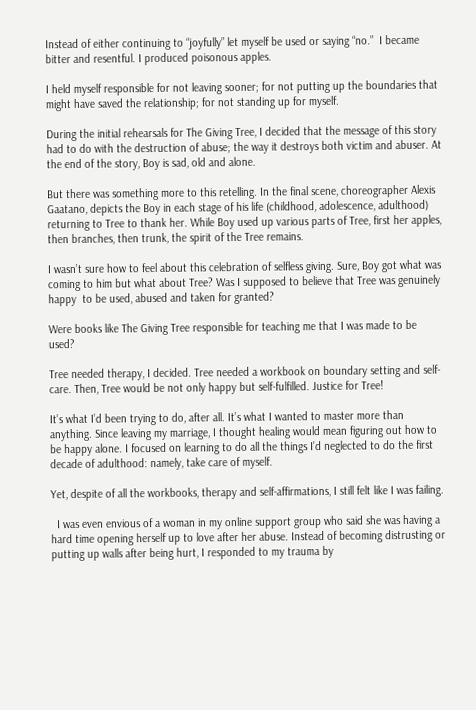Instead of either continuing to “joyfully” let myself be used or saying “no.”  I became bitter and resentful. I produced poisonous apples.

I held myself responsible for not leaving sooner; for not putting up the boundaries that might have saved the relationship; for not standing up for myself.

During the initial rehearsals for The Giving Tree, I decided that the message of this story had to do with the destruction of abuse; the way it destroys both victim and abuser. At the end of the story, Boy is sad, old and alone.

But there was something more to this retelling. In the final scene, choreographer Alexis Gaatano, depicts the Boy in each stage of his life (childhood, adolescence, adulthood) returning to Tree to thank her. While Boy used up various parts of Tree, first her apples, then branches, then trunk, the spirit of the Tree remains.

I wasn’t sure how to feel about this celebration of selfless giving. Sure, Boy got what was coming to him but what about Tree? Was I supposed to believe that Tree was genuinely happy  to be used, abused and taken for granted?

Were books like The Giving Tree responsible for teaching me that I was made to be used?

Tree needed therapy, I decided. Tree needed a workbook on boundary setting and self-care. Then, Tree would be not only happy but self-fulfilled. Justice for Tree!

It’s what I’d been trying to do, after all. It’s what I wanted to master more than anything. Since leaving my marriage, I thought healing would mean figuring out how to be happy alone. I focused on learning to do all the things I’d neglected to do the first decade of adulthood: namely, take care of myself.

Yet, despite of all the workbooks, therapy and self-affirmations, I still felt like I was failing.

  I was even envious of a woman in my online support group who said she was having a hard time opening herself up to love after her abuse. Instead of becoming distrusting or putting up walls after being hurt, I responded to my trauma by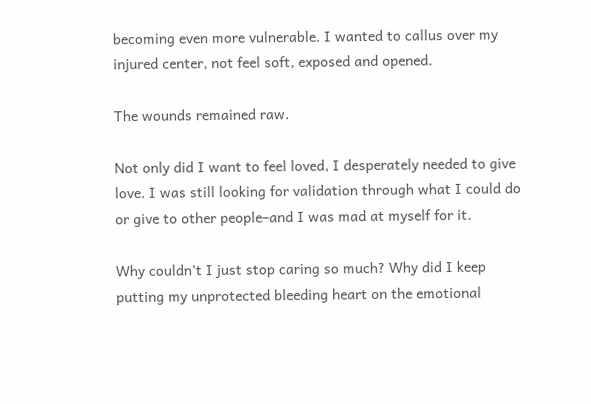becoming even more vulnerable. I wanted to callus over my injured center, not feel soft, exposed and opened.

The wounds remained raw.

Not only did I want to feel loved, I desperately needed to give love. I was still looking for validation through what I could do or give to other people–and I was mad at myself for it.

Why couldn’t I just stop caring so much? Why did I keep putting my unprotected bleeding heart on the emotional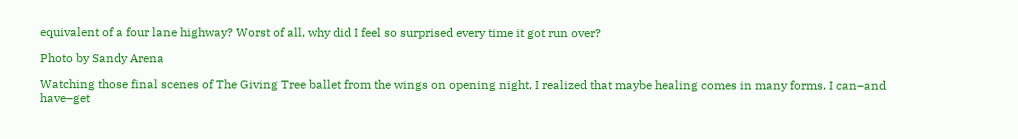equivalent of a four lane highway? Worst of all, why did I feel so surprised every time it got run over?

Photo by Sandy Arena

Watching those final scenes of The Giving Tree ballet from the wings on opening night, I realized that maybe healing comes in many forms. I can–and have–get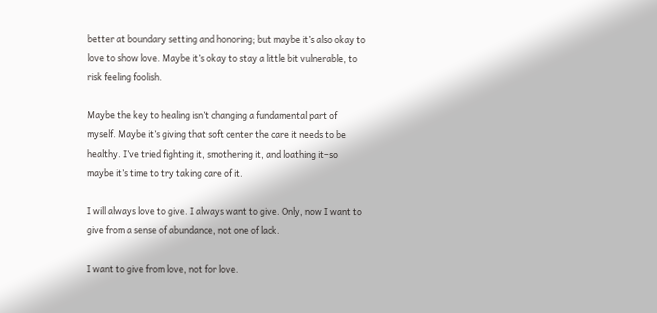better at boundary setting and honoring; but maybe it’s also okay to love to show love. Maybe it’s okay to stay a little bit vulnerable, to risk feeling foolish.

Maybe the key to healing isn’t changing a fundamental part of myself. Maybe it’s giving that soft center the care it needs to be healthy. I’ve tried fighting it, smothering it, and loathing it–so maybe it’s time to try taking care of it.

I will always love to give. I always want to give. Only, now I want to give from a sense of abundance, not one of lack.

I want to give from love, not for love.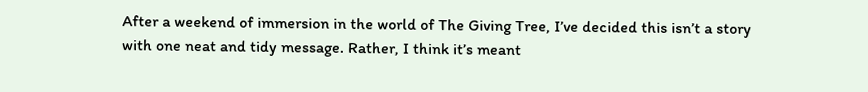After a weekend of immersion in the world of The Giving Tree, I’ve decided this isn’t a story with one neat and tidy message. Rather, I think it’s meant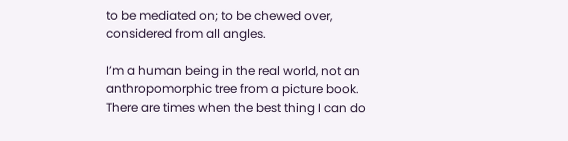to be mediated on; to be chewed over, considered from all angles.

I’m a human being in the real world, not an anthropomorphic tree from a picture book. There are times when the best thing I can do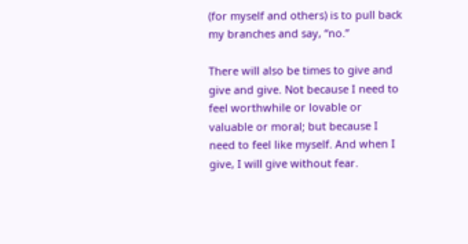(for myself and others) is to pull back my branches and say, “no.”

There will also be times to give and give and give. Not because I need to feel worthwhile or lovable or valuable or moral; but because I need to feel like myself. And when I give, I will give without fear.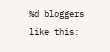%d bloggers like this: